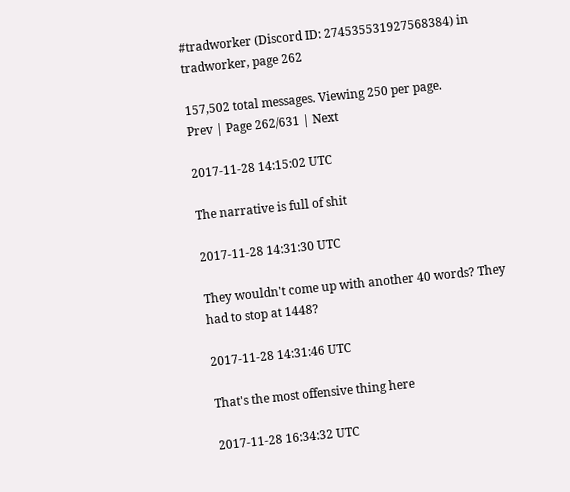#tradworker (Discord ID: 274535531927568384) in tradworker, page 262

157,502 total messages. Viewing 250 per page.
Prev | Page 262/631 | Next

2017-11-28 14:15:02 UTC

The narrative is full of shit

2017-11-28 14:31:30 UTC

They wouldn't come up with another 40 words? They had to stop at 1448?

2017-11-28 14:31:46 UTC

That's the most offensive thing here

2017-11-28 16:34:32 UTC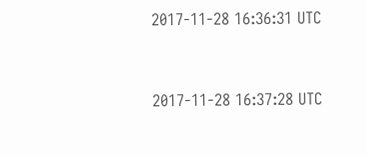2017-11-28 16:36:31 UTC


2017-11-28 16:37:28 UTC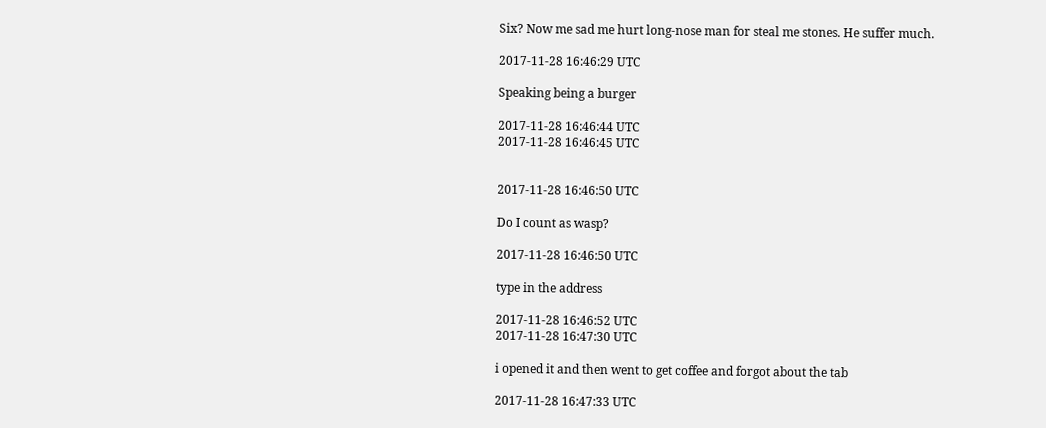Six? Now me sad me hurt long-nose man for steal me stones. He suffer much.

2017-11-28 16:46:29 UTC

Speaking being a burger

2017-11-28 16:46:44 UTC
2017-11-28 16:46:45 UTC


2017-11-28 16:46:50 UTC

Do I count as wasp?

2017-11-28 16:46:50 UTC

type in the address

2017-11-28 16:46:52 UTC
2017-11-28 16:47:30 UTC

i opened it and then went to get coffee and forgot about the tab

2017-11-28 16:47:33 UTC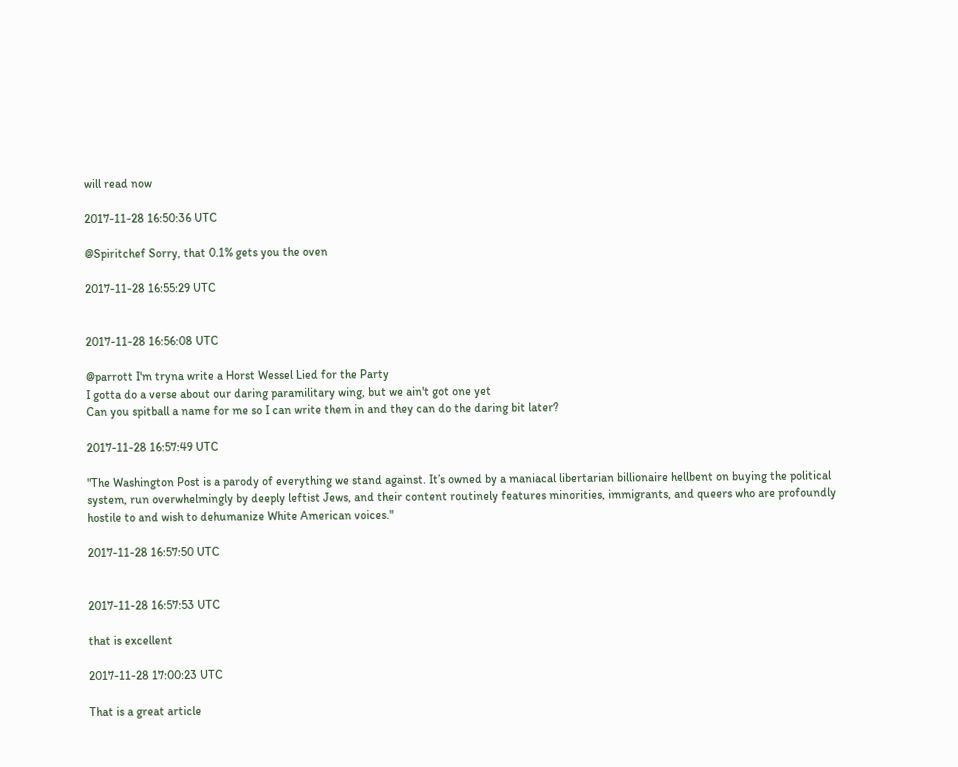will read now

2017-11-28 16:50:36 UTC

@Spiritchef Sorry, that 0.1% gets you the oven

2017-11-28 16:55:29 UTC


2017-11-28 16:56:08 UTC

@parrott I'm tryna write a Horst Wessel Lied for the Party
I gotta do a verse about our daring paramilitary wing, but we ain't got one yet
Can you spitball a name for me so I can write them in and they can do the daring bit later?

2017-11-28 16:57:49 UTC

"The Washington Post is a parody of everything we stand against. It’s owned by a maniacal libertarian billionaire hellbent on buying the political system, run overwhelmingly by deeply leftist Jews, and their content routinely features minorities, immigrants, and queers who are profoundly hostile to and wish to dehumanize White American voices."

2017-11-28 16:57:50 UTC


2017-11-28 16:57:53 UTC

that is excellent

2017-11-28 17:00:23 UTC

That is a great article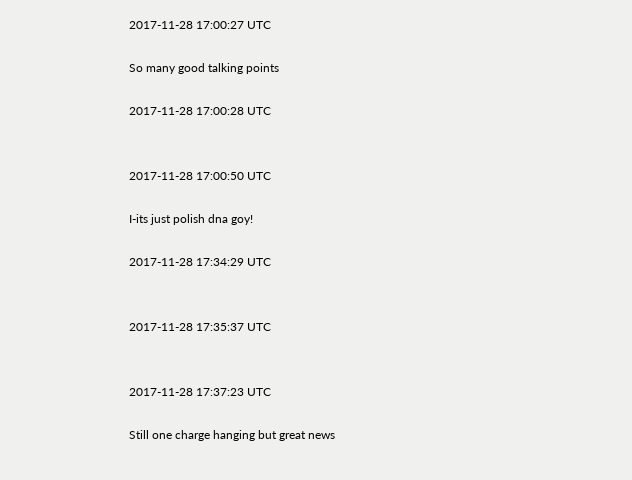2017-11-28 17:00:27 UTC

So many good talking points

2017-11-28 17:00:28 UTC


2017-11-28 17:00:50 UTC

I-its just polish dna goy!

2017-11-28 17:34:29 UTC


2017-11-28 17:35:37 UTC


2017-11-28 17:37:23 UTC

Still one charge hanging but great news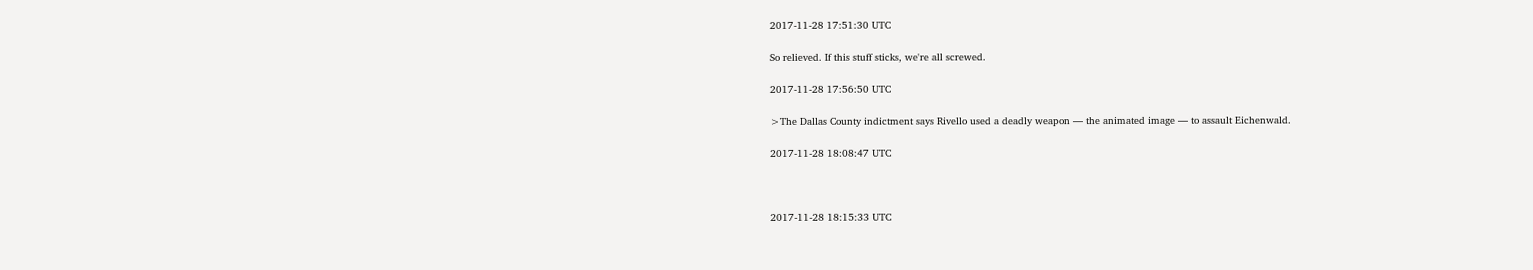2017-11-28 17:51:30 UTC

So relieved. If this stuff sticks, we're all screwed.

2017-11-28 17:56:50 UTC

>The Dallas County indictment says Rivello used a deadly weapon — the animated image — to assault Eichenwald.

2017-11-28 18:08:47 UTC



2017-11-28 18:15:33 UTC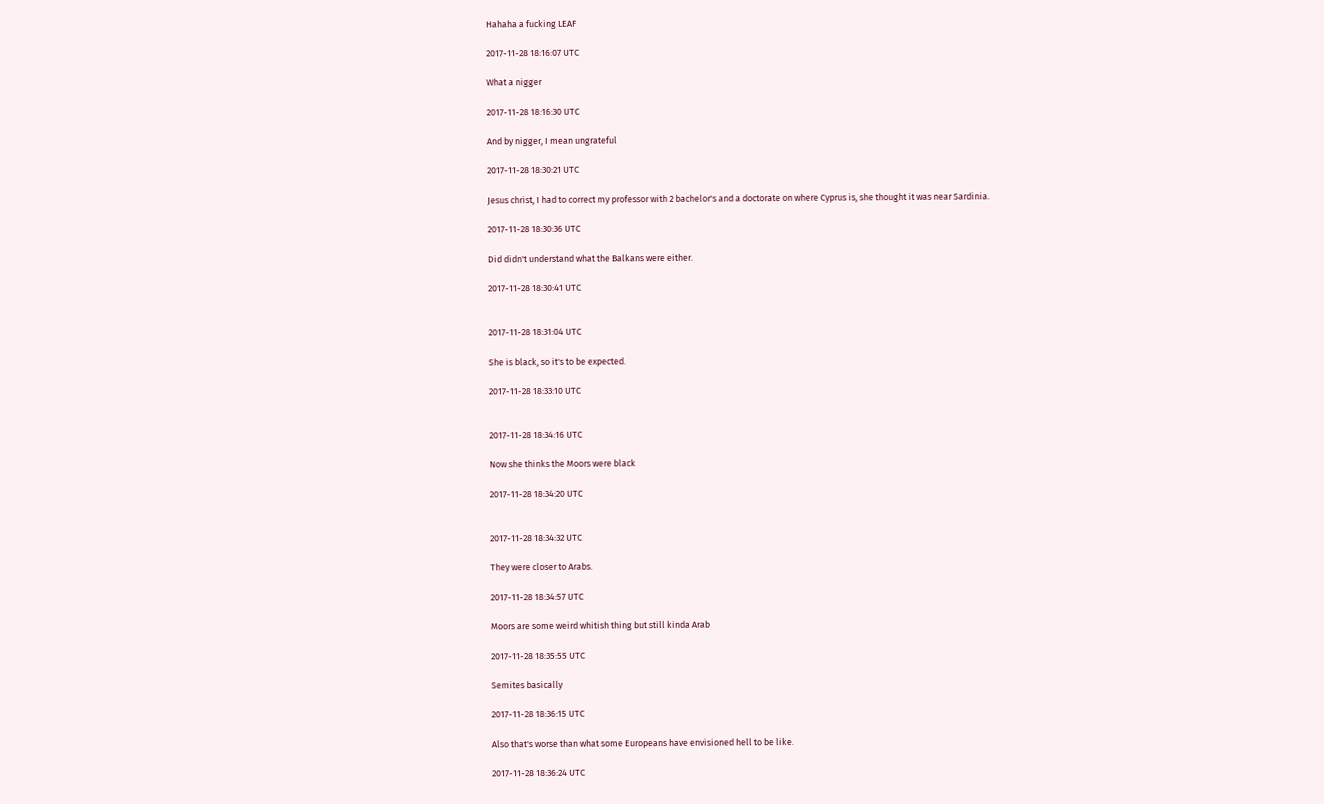Hahaha a fucking LEAF

2017-11-28 18:16:07 UTC

What a nigger

2017-11-28 18:16:30 UTC

And by nigger, I mean ungrateful

2017-11-28 18:30:21 UTC

Jesus christ, I had to correct my professor with 2 bachelor's and a doctorate on where Cyprus is, she thought it was near Sardinia.

2017-11-28 18:30:36 UTC

Did didn't understand what the Balkans were either.

2017-11-28 18:30:41 UTC


2017-11-28 18:31:04 UTC

She is black, so it's to be expected.

2017-11-28 18:33:10 UTC


2017-11-28 18:34:16 UTC

Now she thinks the Moors were black

2017-11-28 18:34:20 UTC


2017-11-28 18:34:32 UTC

They were closer to Arabs.

2017-11-28 18:34:57 UTC

Moors are some weird whitish thing but still kinda Arab

2017-11-28 18:35:55 UTC

Semites basically

2017-11-28 18:36:15 UTC

Also that's worse than what some Europeans have envisioned hell to be like.

2017-11-28 18:36:24 UTC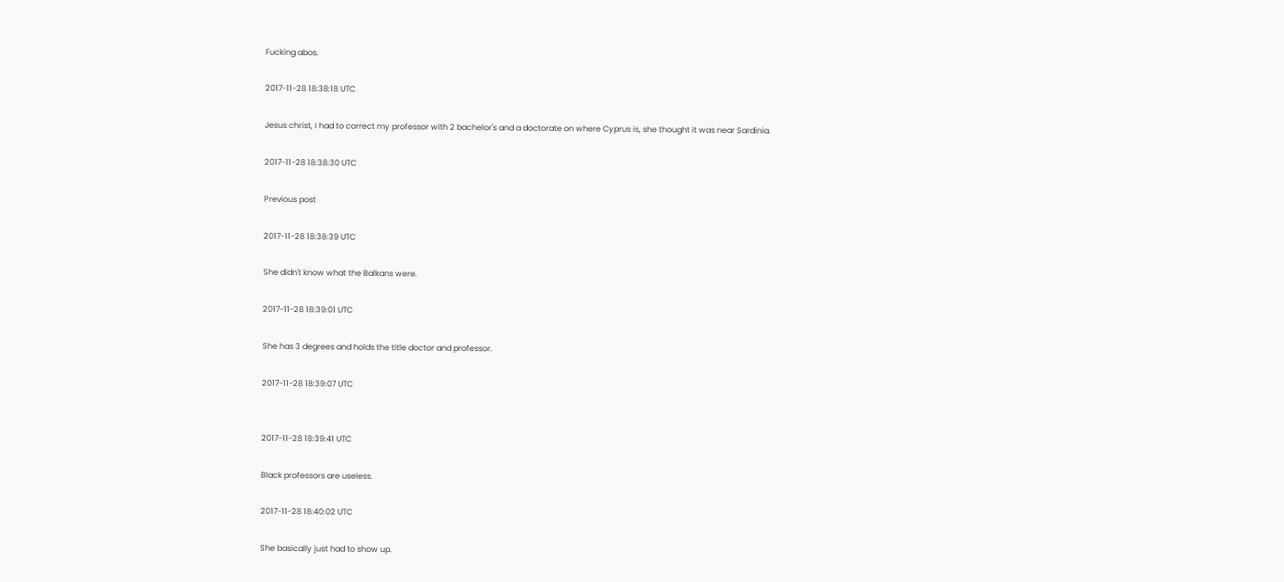Fucking abos.

2017-11-28 18:38:18 UTC

Jesus christ, I had to correct my professor with 2 bachelor's and a doctorate on where Cyprus is, she thought it was near Sardinia.

2017-11-28 18:38:30 UTC

Previous post

2017-11-28 18:38:39 UTC

She didn't know what the Balkans were.

2017-11-28 18:39:01 UTC

She has 3 degrees and holds the title doctor and professor.

2017-11-28 18:39:07 UTC


2017-11-28 18:39:41 UTC

Black professors are useless.

2017-11-28 18:40:02 UTC

She basically just had to show up.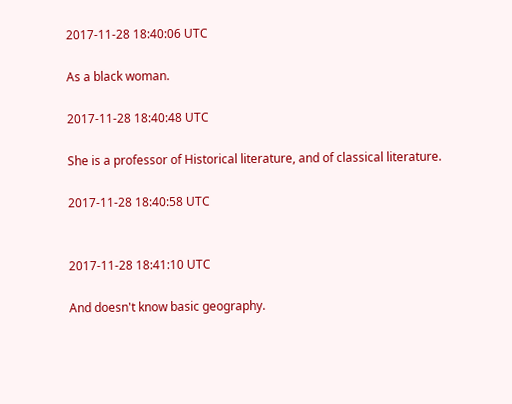2017-11-28 18:40:06 UTC

As a black woman.

2017-11-28 18:40:48 UTC

She is a professor of Historical literature, and of classical literature.

2017-11-28 18:40:58 UTC


2017-11-28 18:41:10 UTC

And doesn't know basic geography.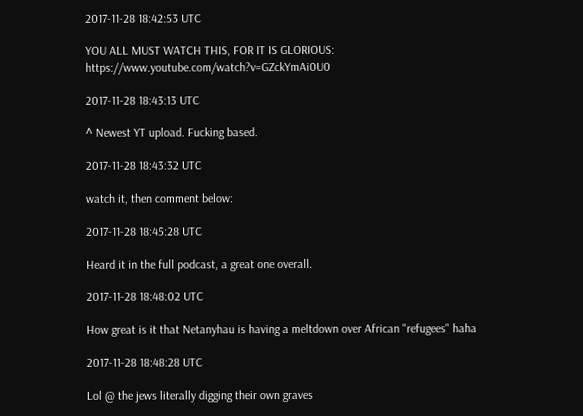2017-11-28 18:42:53 UTC

YOU ALL MUST WATCH THIS, FOR IT IS GLORIOUS: https://www.youtube.com/watch?v=GZckYmAi0U0

2017-11-28 18:43:13 UTC

^ Newest YT upload. Fucking based.

2017-11-28 18:43:32 UTC

watch it, then comment below:

2017-11-28 18:45:28 UTC

Heard it in the full podcast, a great one overall.

2017-11-28 18:48:02 UTC

How great is it that Netanyhau is having a meltdown over African "refugees" haha

2017-11-28 18:48:28 UTC

Lol @ the jews literally digging their own graves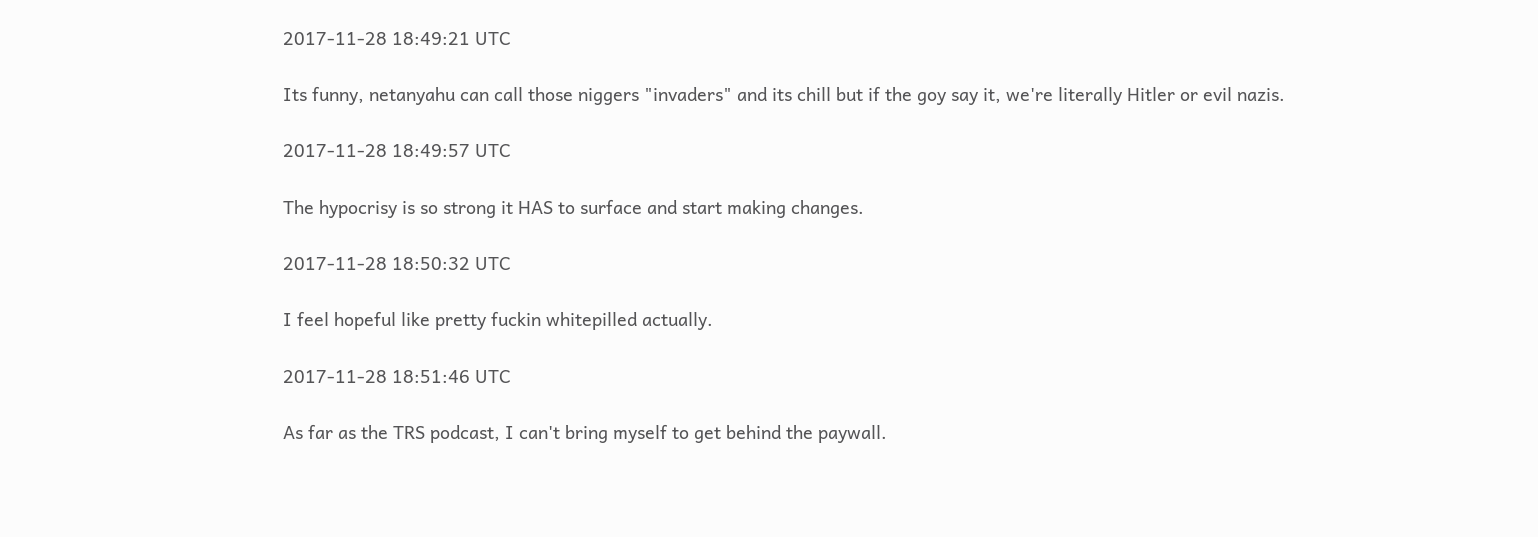2017-11-28 18:49:21 UTC

Its funny, netanyahu can call those niggers "invaders" and its chill but if the goy say it, we're literally Hitler or evil nazis.

2017-11-28 18:49:57 UTC

The hypocrisy is so strong it HAS to surface and start making changes.

2017-11-28 18:50:32 UTC

I feel hopeful like pretty fuckin whitepilled actually.

2017-11-28 18:51:46 UTC

As far as the TRS podcast, I can't bring myself to get behind the paywall.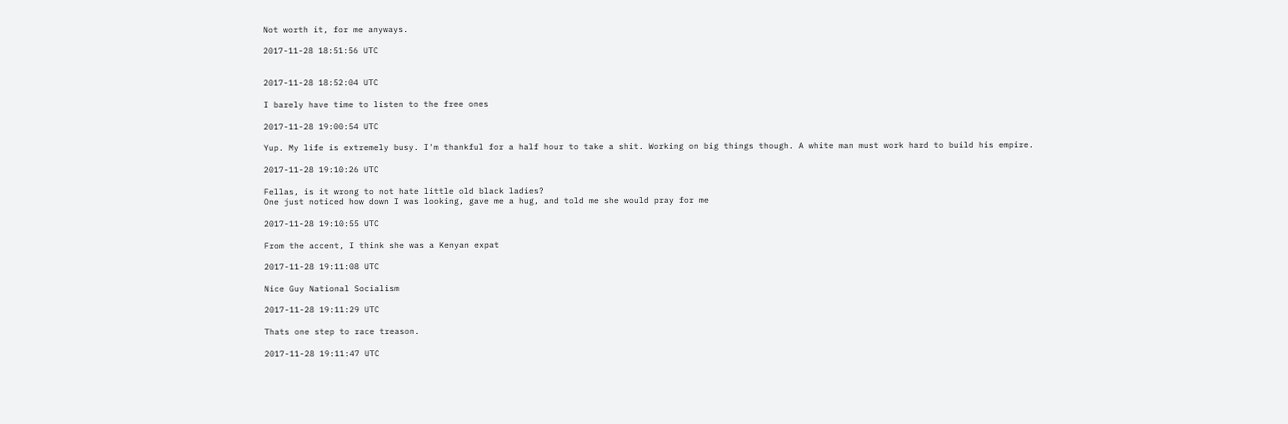Not worth it, for me anyways.

2017-11-28 18:51:56 UTC


2017-11-28 18:52:04 UTC

I barely have time to listen to the free ones

2017-11-28 19:00:54 UTC

Yup. My life is extremely busy. I'm thankful for a half hour to take a shit. Working on big things though. A white man must work hard to build his empire.

2017-11-28 19:10:26 UTC

Fellas, is it wrong to not hate little old black ladies?
One just noticed how down I was looking, gave me a hug, and told me she would pray for me

2017-11-28 19:10:55 UTC

From the accent, I think she was a Kenyan expat

2017-11-28 19:11:08 UTC

Nice Guy National Socialism

2017-11-28 19:11:29 UTC

Thats one step to race treason.

2017-11-28 19:11:47 UTC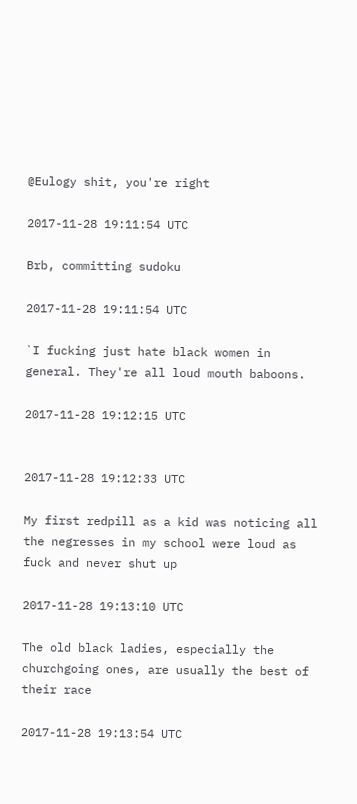@Eulogy shit, you're right

2017-11-28 19:11:54 UTC

Brb, committing sudoku

2017-11-28 19:11:54 UTC

`I fucking just hate black women in general. They're all loud mouth baboons.

2017-11-28 19:12:15 UTC


2017-11-28 19:12:33 UTC

My first redpill as a kid was noticing all the negresses in my school were loud as fuck and never shut up

2017-11-28 19:13:10 UTC

The old black ladies, especially the churchgoing ones, are usually the best of their race

2017-11-28 19:13:54 UTC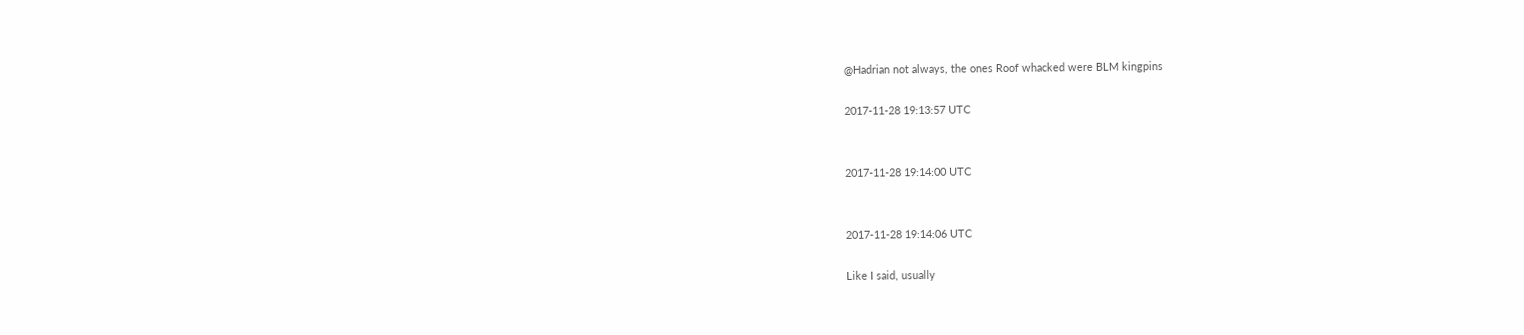@Hadrian not always, the ones Roof whacked were BLM kingpins

2017-11-28 19:13:57 UTC


2017-11-28 19:14:00 UTC


2017-11-28 19:14:06 UTC

Like I said, usually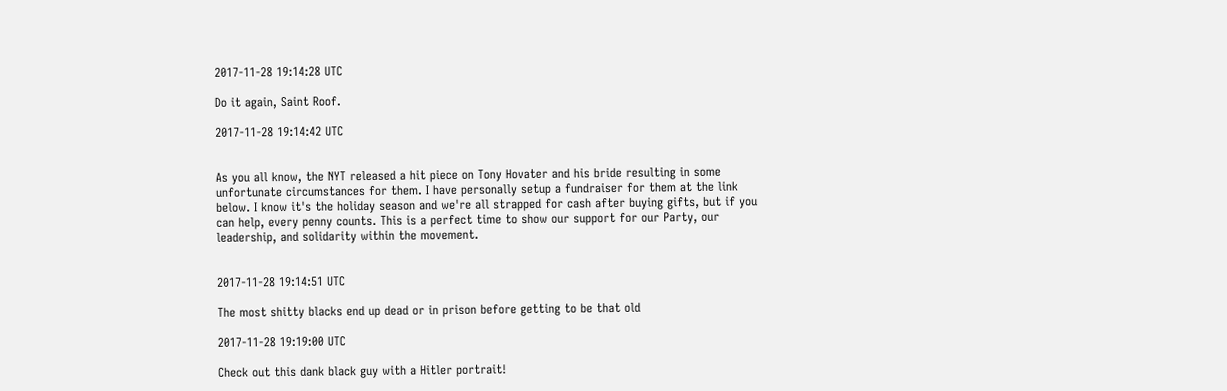2017-11-28 19:14:28 UTC

Do it again, Saint Roof.

2017-11-28 19:14:42 UTC


As you all know, the NYT released a hit piece on Tony Hovater and his bride resulting in some unfortunate circumstances for them. I have personally setup a fundraiser for them at the link below. I know it's the holiday season and we're all strapped for cash after buying gifts, but if you can help, every penny counts. This is a perfect time to show our support for our Party, our leadership, and solidarity within the movement.


2017-11-28 19:14:51 UTC

The most shitty blacks end up dead or in prison before getting to be that old

2017-11-28 19:19:00 UTC

Check out this dank black guy with a Hitler portrait!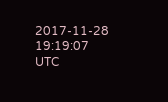2017-11-28 19:19:07 UTC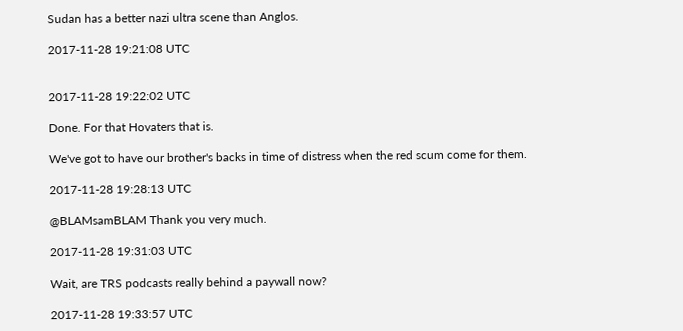Sudan has a better nazi ultra scene than Anglos.

2017-11-28 19:21:08 UTC


2017-11-28 19:22:02 UTC

Done. For that Hovaters that is.

We've got to have our brother's backs in time of distress when the red scum come for them.

2017-11-28 19:28:13 UTC

@BLAMsamBLAM Thank you very much.

2017-11-28 19:31:03 UTC

Wait, are TRS podcasts really behind a paywall now?

2017-11-28 19:33:57 UTC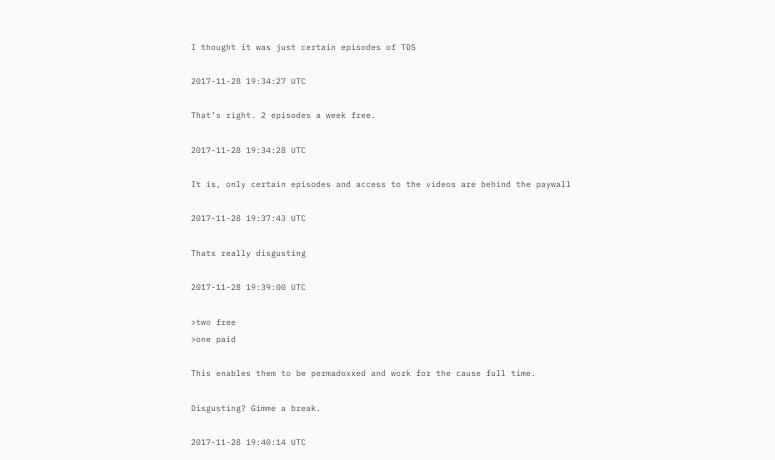I thought it was just certain episodes of TDS

2017-11-28 19:34:27 UTC

That’s right. 2 episodes a week free.

2017-11-28 19:34:28 UTC

It is, only certain episodes and access to the videos are behind the paywall

2017-11-28 19:37:43 UTC

Thats really disgusting

2017-11-28 19:39:00 UTC

>two free
>one paid

This enables them to be permadoxxed and work for the cause full time.

Disgusting? Gimme a break.

2017-11-28 19:40:14 UTC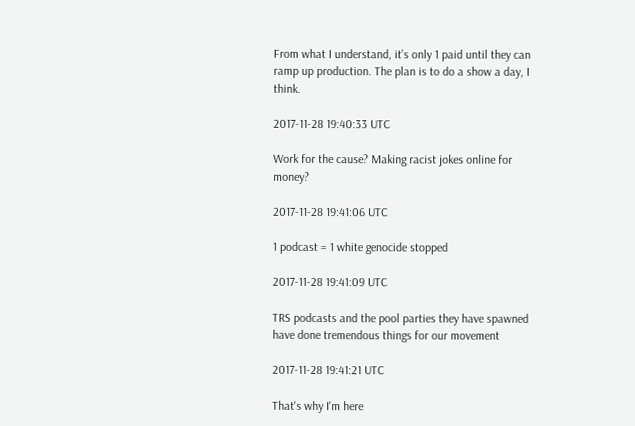From what I understand, it’s only 1 paid until they can ramp up production. The plan is to do a show a day, I think.

2017-11-28 19:40:33 UTC

Work for the cause? Making racist jokes online for money?

2017-11-28 19:41:06 UTC

1 podcast = 1 white genocide stopped

2017-11-28 19:41:09 UTC

TRS podcasts and the pool parties they have spawned have done tremendous things for our movement

2017-11-28 19:41:21 UTC

That's why I'm here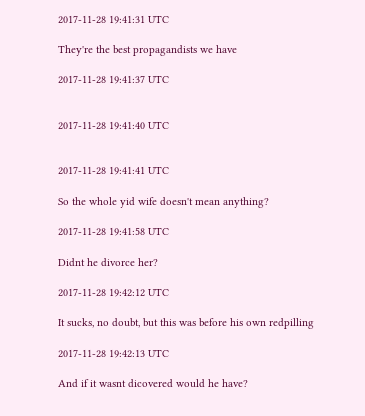2017-11-28 19:41:31 UTC

They're the best propagandists we have

2017-11-28 19:41:37 UTC


2017-11-28 19:41:40 UTC


2017-11-28 19:41:41 UTC

So the whole yid wife doesn't mean anything?

2017-11-28 19:41:58 UTC

Didnt he divorce her?

2017-11-28 19:42:12 UTC

It sucks, no doubt, but this was before his own redpilling

2017-11-28 19:42:13 UTC

And if it wasnt dicovered would he have?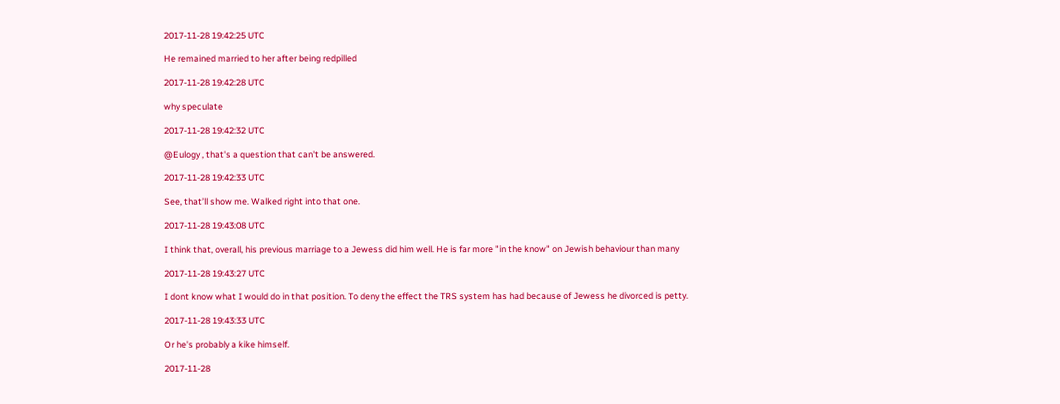2017-11-28 19:42:25 UTC

He remained married to her after being redpilled

2017-11-28 19:42:28 UTC

why speculate

2017-11-28 19:42:32 UTC

@Eulogy , that's a question that can't be answered.

2017-11-28 19:42:33 UTC

See, that’ll show me. Walked right into that one.

2017-11-28 19:43:08 UTC

I think that, overall, his previous marriage to a Jewess did him well. He is far more "in the know" on Jewish behaviour than many

2017-11-28 19:43:27 UTC

I dont know what I would do in that position. To deny the effect the TRS system has had because of Jewess he divorced is petty.

2017-11-28 19:43:33 UTC

Or he's probably a kike himself.

2017-11-28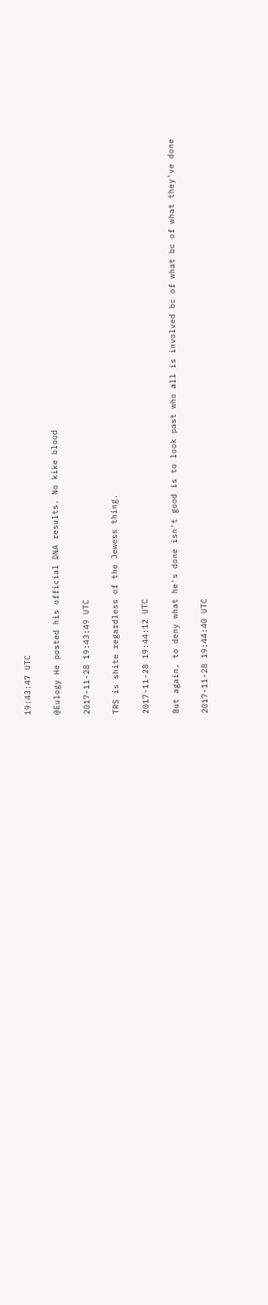19:43:47 UTC

@Eulogy He posted his official DNA results. No kike blood

2017-11-28 19:43:49 UTC

TRS is shite regardless of the Jewess thing.

2017-11-28 19:44:12 UTC

But again, to deny what he's done isn't good is to look past who all is involved bc of what bc of what they've done

2017-11-28 19:44:40 UTC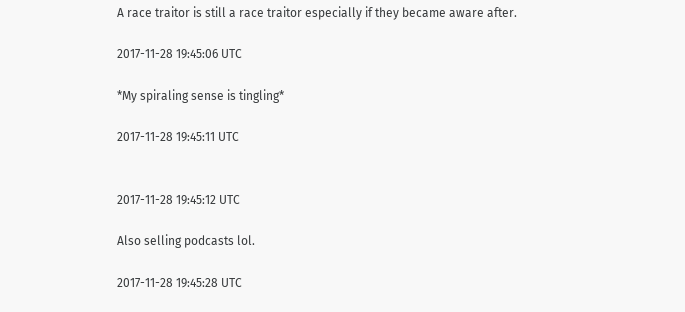A race traitor is still a race traitor especially if they became aware after.

2017-11-28 19:45:06 UTC

*My spiraling sense is tingling*

2017-11-28 19:45:11 UTC


2017-11-28 19:45:12 UTC

Also selling podcasts lol.

2017-11-28 19:45:28 UTC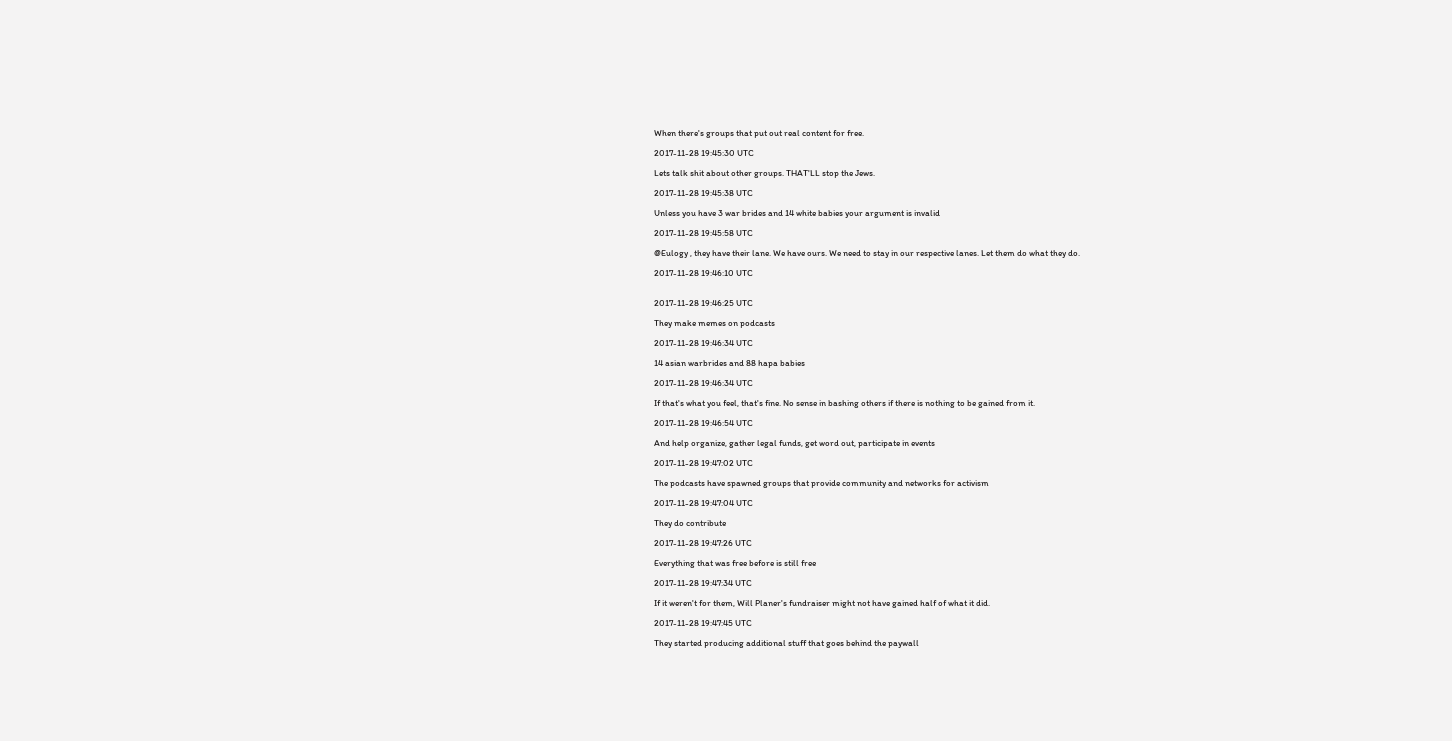When there's groups that put out real content for free.

2017-11-28 19:45:30 UTC

Lets talk shit about other groups. THAT'LL stop the Jews.

2017-11-28 19:45:38 UTC

Unless you have 3 war brides and 14 white babies your argument is invalid

2017-11-28 19:45:58 UTC

@Eulogy , they have their lane. We have ours. We need to stay in our respective lanes. Let them do what they do.

2017-11-28 19:46:10 UTC


2017-11-28 19:46:25 UTC

They make memes on podcasts

2017-11-28 19:46:34 UTC

14 asian warbrides and 88 hapa babies

2017-11-28 19:46:34 UTC

If that's what you feel, that's fine. No sense in bashing others if there is nothing to be gained from it.

2017-11-28 19:46:54 UTC

And help organize, gather legal funds, get word out, participate in events

2017-11-28 19:47:02 UTC

The podcasts have spawned groups that provide community and networks for activism

2017-11-28 19:47:04 UTC

They do contribute

2017-11-28 19:47:26 UTC

Everything that was free before is still free

2017-11-28 19:47:34 UTC

If it weren't for them, Will Planer's fundraiser might not have gained half of what it did.

2017-11-28 19:47:45 UTC

They started producing additional stuff that goes behind the paywall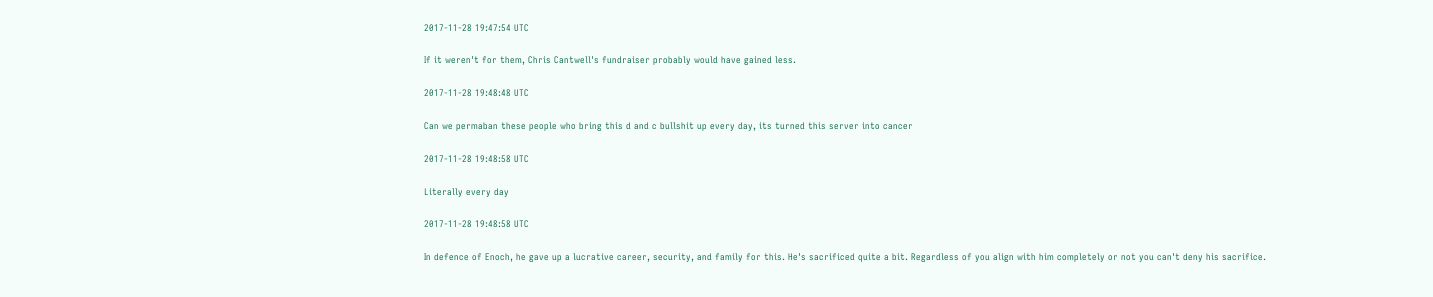2017-11-28 19:47:54 UTC

If it weren't for them, Chris Cantwell's fundraiser probably would have gained less.

2017-11-28 19:48:48 UTC

Can we permaban these people who bring this d and c bullshit up every day, its turned this server into cancer

2017-11-28 19:48:58 UTC

Literally every day

2017-11-28 19:48:58 UTC

In defence of Enoch, he gave up a lucrative career, security, and family for this. He's sacrificed quite a bit. Regardless of you align with him completely or not you can't deny his sacrifice.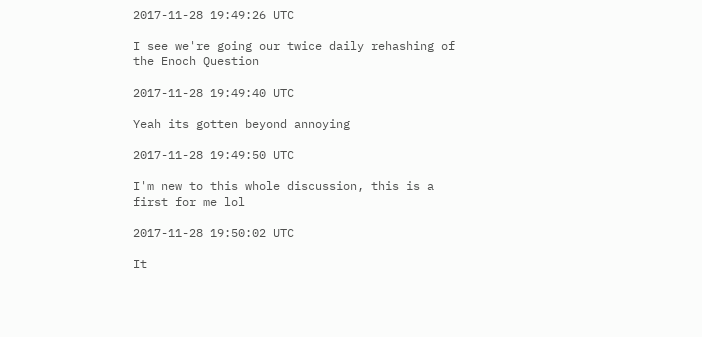2017-11-28 19:49:26 UTC

I see we're going our twice daily rehashing of the Enoch Question

2017-11-28 19:49:40 UTC

Yeah its gotten beyond annoying

2017-11-28 19:49:50 UTC

I'm new to this whole discussion, this is a first for me lol

2017-11-28 19:50:02 UTC

It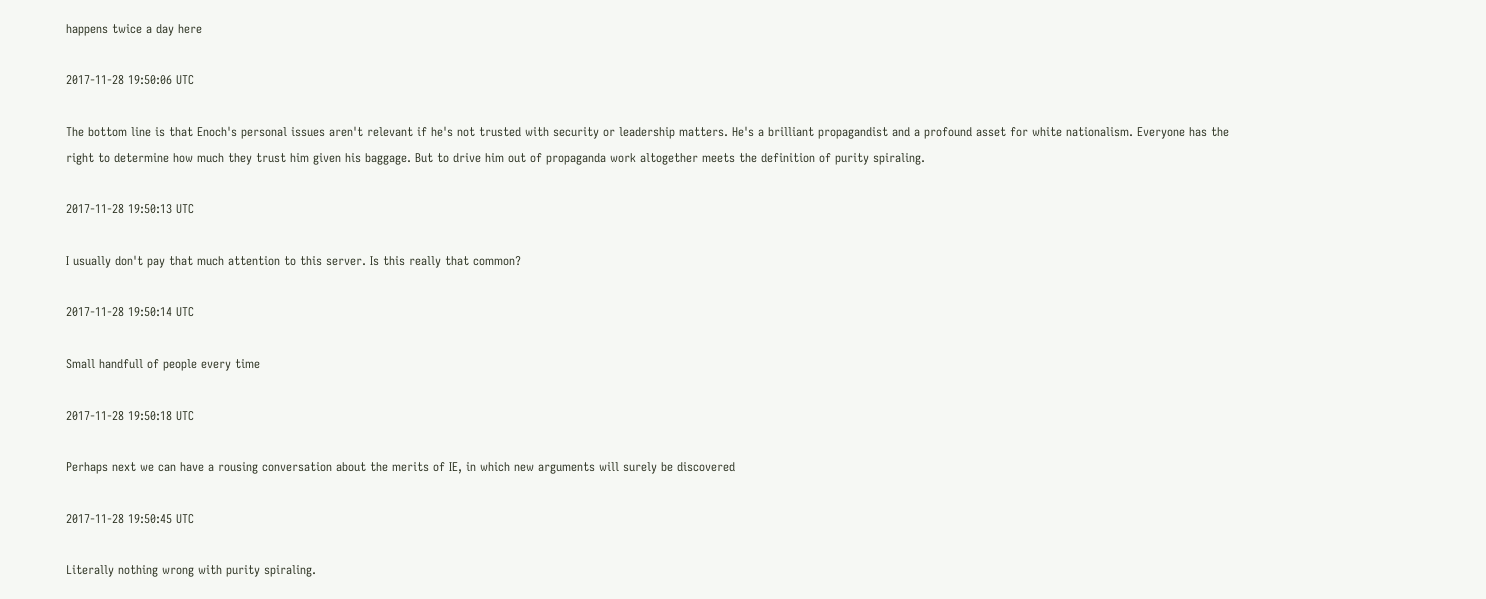happens twice a day here

2017-11-28 19:50:06 UTC

The bottom line is that Enoch's personal issues aren't relevant if he's not trusted with security or leadership matters. He's a brilliant propagandist and a profound asset for white nationalism. Everyone has the right to determine how much they trust him given his baggage. But to drive him out of propaganda work altogether meets the definition of purity spiraling.

2017-11-28 19:50:13 UTC

I usually don't pay that much attention to this server. Is this really that common?

2017-11-28 19:50:14 UTC

Small handfull of people every time

2017-11-28 19:50:18 UTC

Perhaps next we can have a rousing conversation about the merits of IE, in which new arguments will surely be discovered

2017-11-28 19:50:45 UTC

Literally nothing wrong with purity spiraling.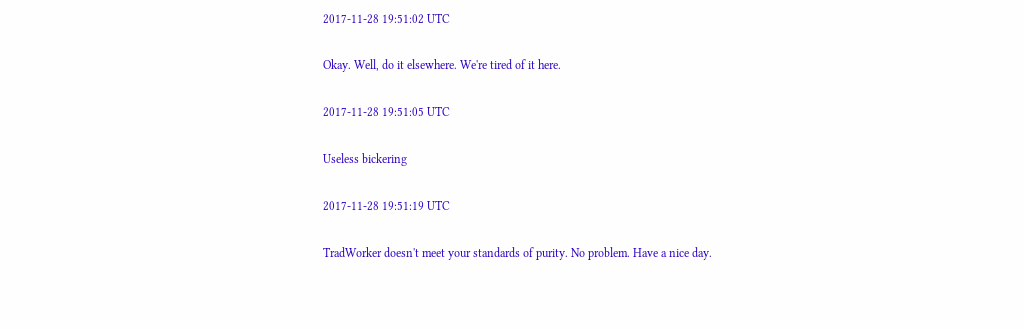2017-11-28 19:51:02 UTC

Okay. Well, do it elsewhere. We're tired of it here.

2017-11-28 19:51:05 UTC

Useless bickering

2017-11-28 19:51:19 UTC

TradWorker doesn't meet your standards of purity. No problem. Have a nice day.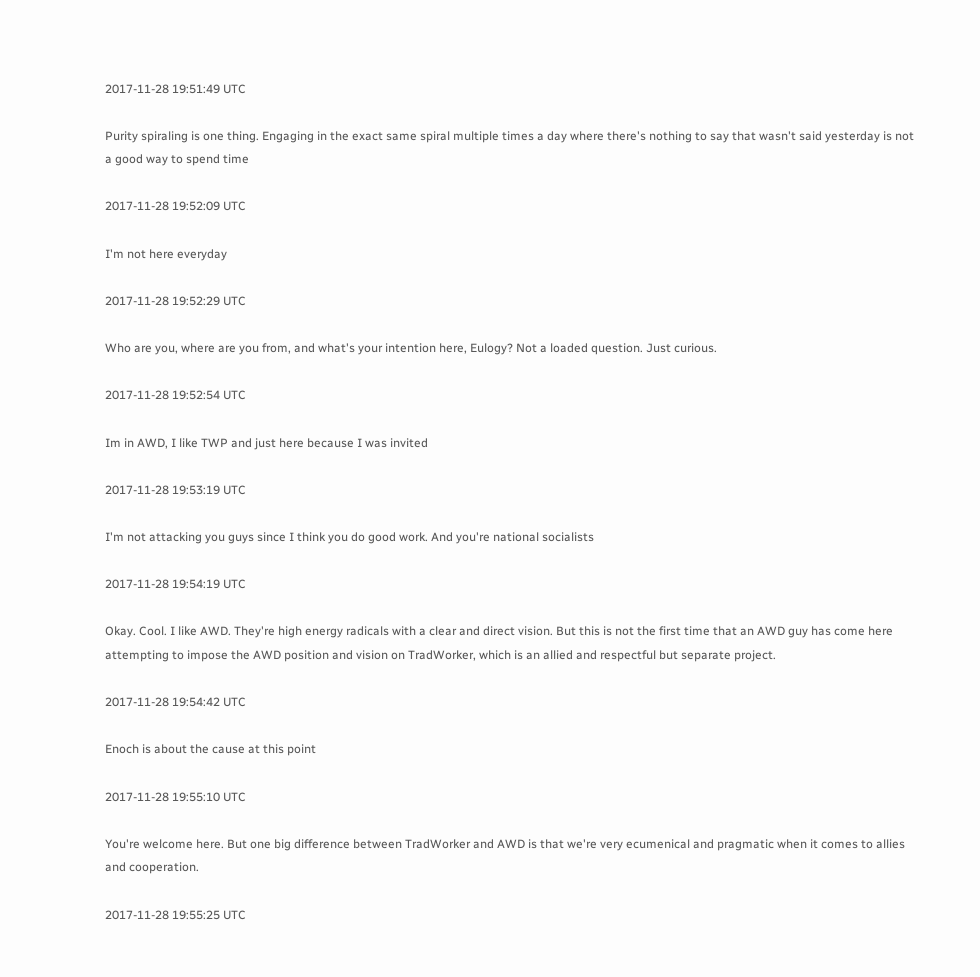2017-11-28 19:51:49 UTC

Purity spiraling is one thing. Engaging in the exact same spiral multiple times a day where there's nothing to say that wasn't said yesterday is not a good way to spend time

2017-11-28 19:52:09 UTC

I'm not here everyday

2017-11-28 19:52:29 UTC

Who are you, where are you from, and what's your intention here, Eulogy? Not a loaded question. Just curious.

2017-11-28 19:52:54 UTC

Im in AWD, I like TWP and just here because I was invited

2017-11-28 19:53:19 UTC

I'm not attacking you guys since I think you do good work. And you're national socialists

2017-11-28 19:54:19 UTC

Okay. Cool. I like AWD. They're high energy radicals with a clear and direct vision. But this is not the first time that an AWD guy has come here attempting to impose the AWD position and vision on TradWorker, which is an allied and respectful but separate project.

2017-11-28 19:54:42 UTC

Enoch is about the cause at this point

2017-11-28 19:55:10 UTC

You're welcome here. But one big difference between TradWorker and AWD is that we're very ecumenical and pragmatic when it comes to allies and cooperation.

2017-11-28 19:55:25 UTC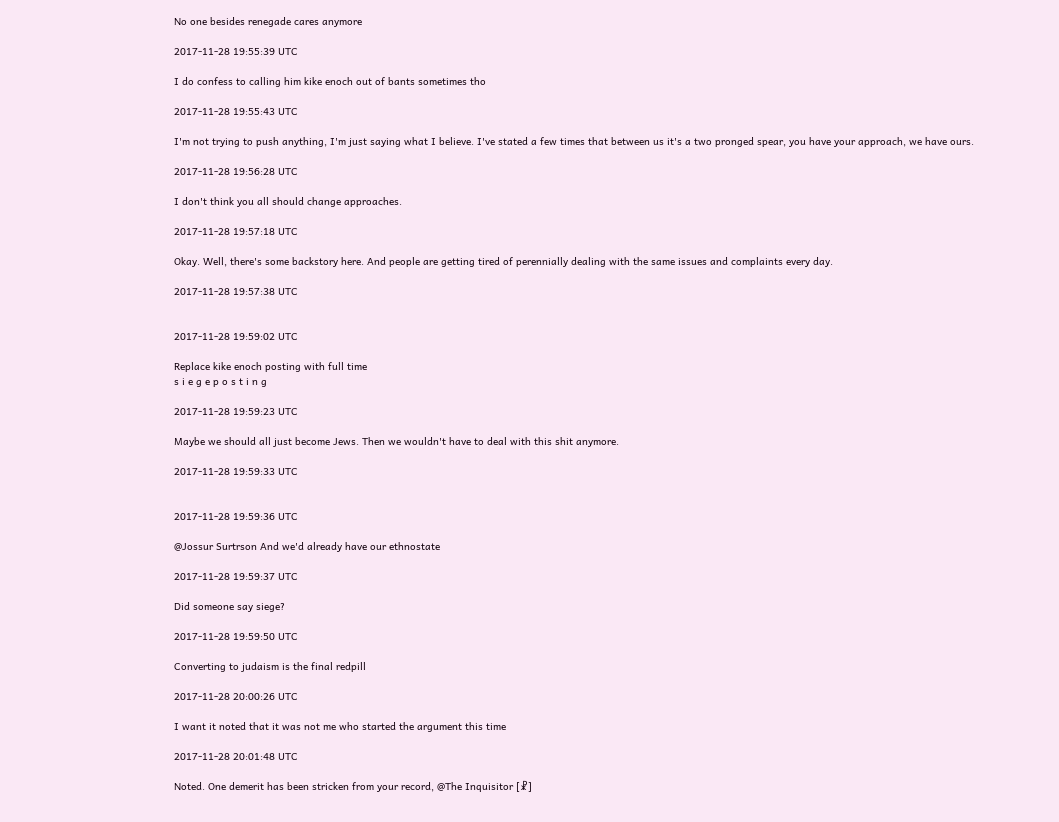No one besides renegade cares anymore

2017-11-28 19:55:39 UTC

I do confess to calling him kike enoch out of bants sometimes tho

2017-11-28 19:55:43 UTC

I'm not trying to push anything, I'm just saying what I believe. I've stated a few times that between us it's a two pronged spear, you have your approach, we have ours.

2017-11-28 19:56:28 UTC

I don't think you all should change approaches.

2017-11-28 19:57:18 UTC

Okay. Well, there's some backstory here. And people are getting tired of perennially dealing with the same issues and complaints every day.

2017-11-28 19:57:38 UTC


2017-11-28 19:59:02 UTC

Replace kike enoch posting with full time
s i e g e p o s t i n g

2017-11-28 19:59:23 UTC

Maybe we should all just become Jews. Then we wouldn't have to deal with this shit anymore.

2017-11-28 19:59:33 UTC


2017-11-28 19:59:36 UTC

@Jossur Surtrson And we'd already have our ethnostate

2017-11-28 19:59:37 UTC

Did someone say siege?

2017-11-28 19:59:50 UTC

Converting to judaism is the final redpill

2017-11-28 20:00:26 UTC

I want it noted that it was not me who started the argument this time

2017-11-28 20:01:48 UTC

Noted. One demerit has been stricken from your record, @The Inquisitor [☧]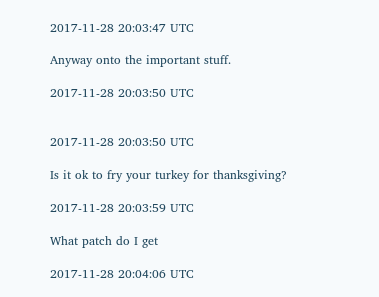2017-11-28 20:03:47 UTC

Anyway onto the important stuff.

2017-11-28 20:03:50 UTC


2017-11-28 20:03:50 UTC

Is it ok to fry your turkey for thanksgiving?

2017-11-28 20:03:59 UTC

What patch do I get

2017-11-28 20:04:06 UTC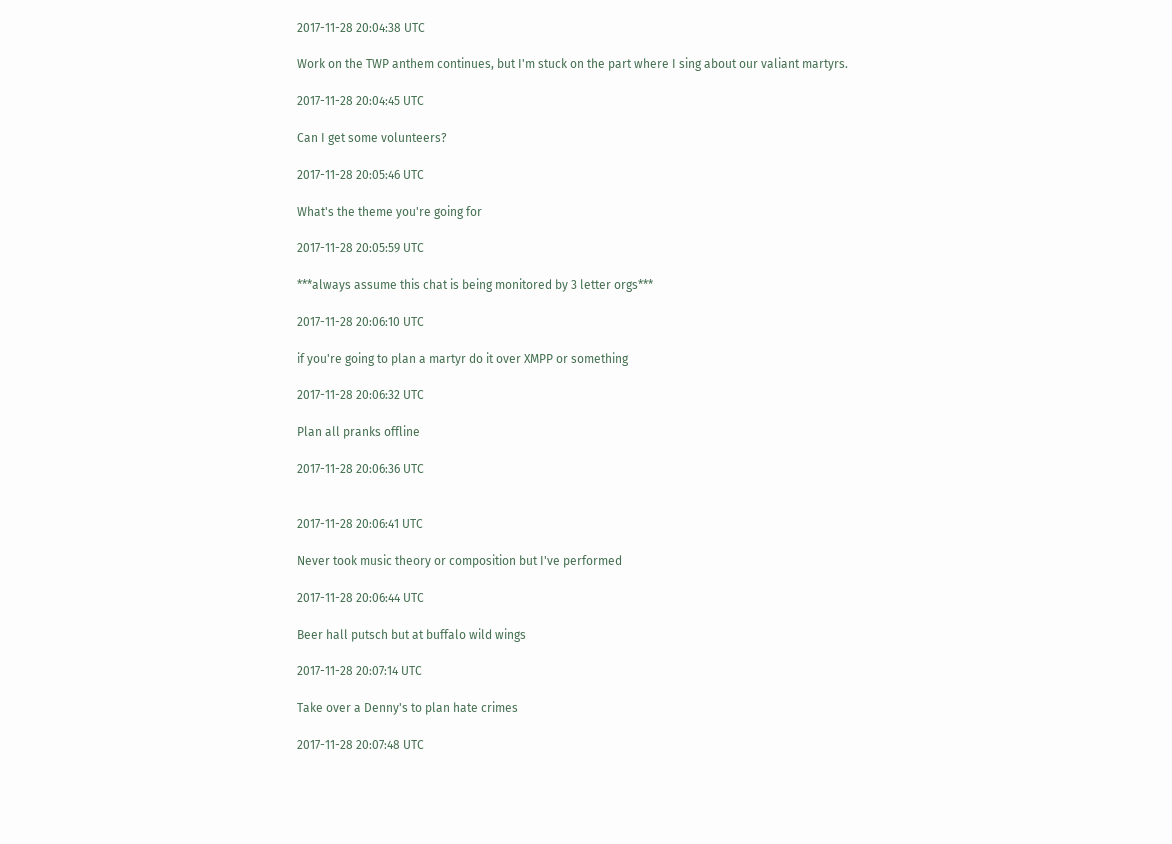2017-11-28 20:04:38 UTC

Work on the TWP anthem continues, but I'm stuck on the part where I sing about our valiant martyrs.

2017-11-28 20:04:45 UTC

Can I get some volunteers?

2017-11-28 20:05:46 UTC

What's the theme you're going for

2017-11-28 20:05:59 UTC

***always assume this chat is being monitored by 3 letter orgs***

2017-11-28 20:06:10 UTC

if you're going to plan a martyr do it over XMPP or something

2017-11-28 20:06:32 UTC

Plan all pranks offline

2017-11-28 20:06:36 UTC


2017-11-28 20:06:41 UTC

Never took music theory or composition but I've performed

2017-11-28 20:06:44 UTC

Beer hall putsch but at buffalo wild wings

2017-11-28 20:07:14 UTC

Take over a Denny's to plan hate crimes

2017-11-28 20:07:48 UTC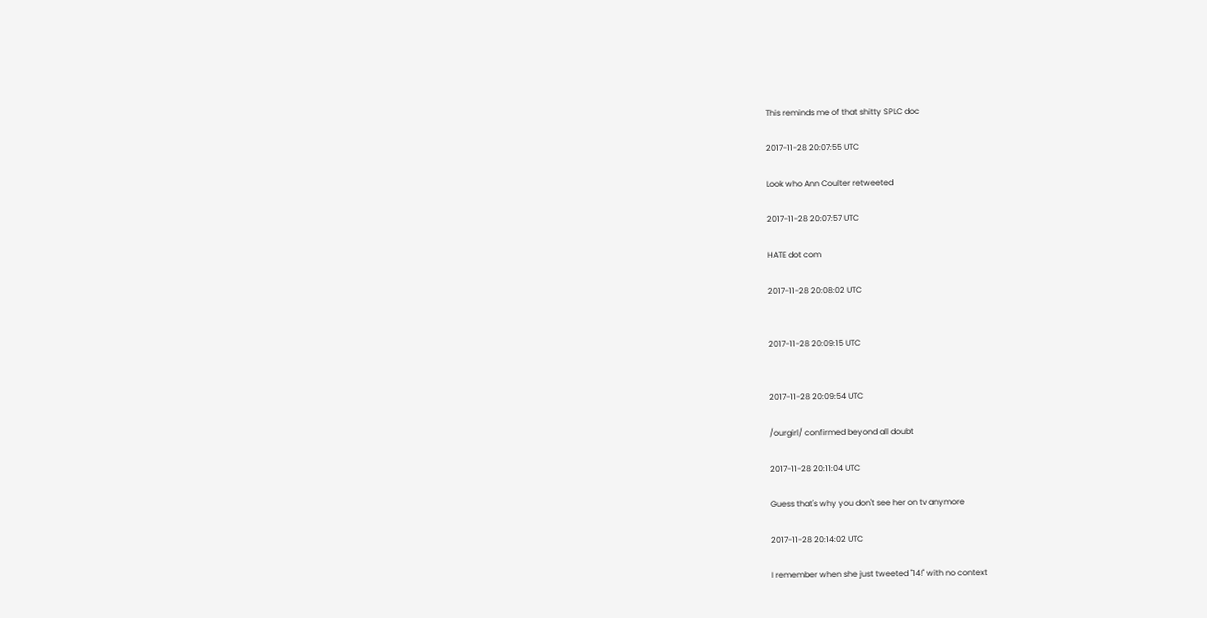This reminds me of that shitty SPLC doc

2017-11-28 20:07:55 UTC

Look who Ann Coulter retweeted

2017-11-28 20:07:57 UTC

HATE dot com

2017-11-28 20:08:02 UTC


2017-11-28 20:09:15 UTC


2017-11-28 20:09:54 UTC

/ourgirl/ confirmed beyond all doubt

2017-11-28 20:11:04 UTC

Guess that's why you don't see her on tv anymore

2017-11-28 20:14:02 UTC

I remember when she just tweeted "14!" with no context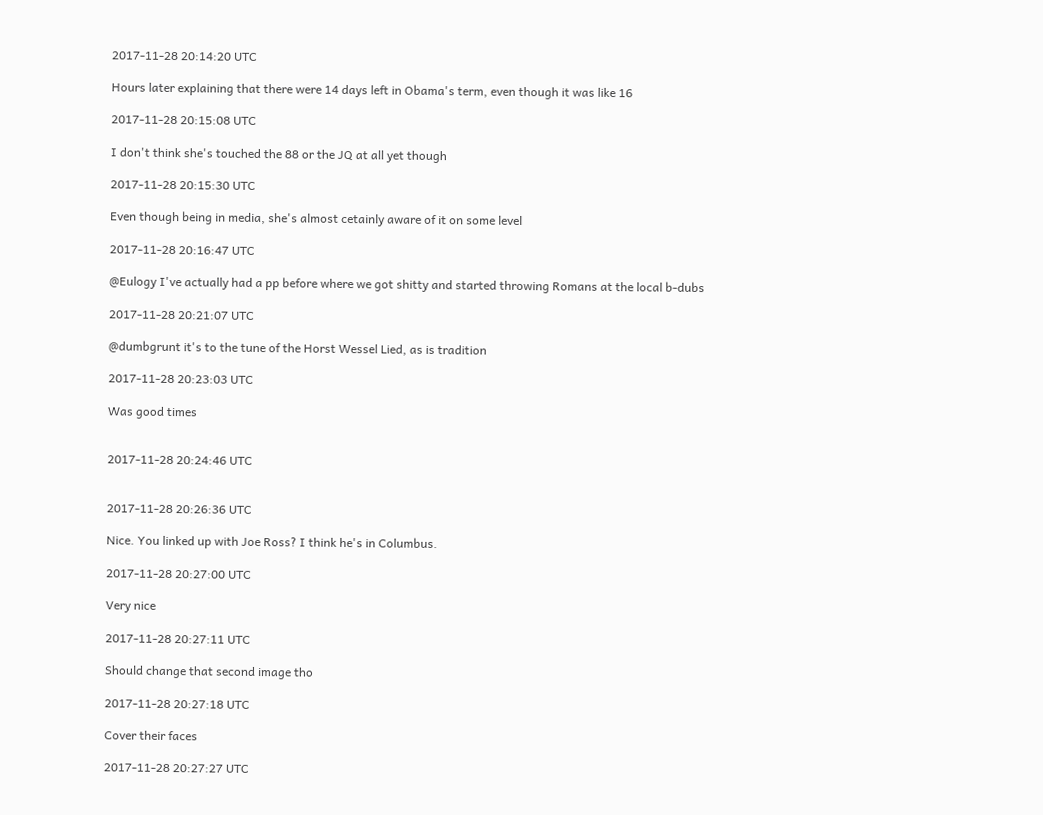2017-11-28 20:14:20 UTC

Hours later explaining that there were 14 days left in Obama's term, even though it was like 16

2017-11-28 20:15:08 UTC

I don't think she's touched the 88 or the JQ at all yet though

2017-11-28 20:15:30 UTC

Even though being in media, she's almost cetainly aware of it on some level

2017-11-28 20:16:47 UTC

@Eulogy I've actually had a pp before where we got shitty and started throwing Romans at the local b-dubs

2017-11-28 20:21:07 UTC

@dumbgrunt it's to the tune of the Horst Wessel Lied, as is tradition

2017-11-28 20:23:03 UTC

Was good times


2017-11-28 20:24:46 UTC


2017-11-28 20:26:36 UTC

Nice. You linked up with Joe Ross? I think he's in Columbus.

2017-11-28 20:27:00 UTC

Very nice

2017-11-28 20:27:11 UTC

Should change that second image tho

2017-11-28 20:27:18 UTC

Cover their faces

2017-11-28 20:27:27 UTC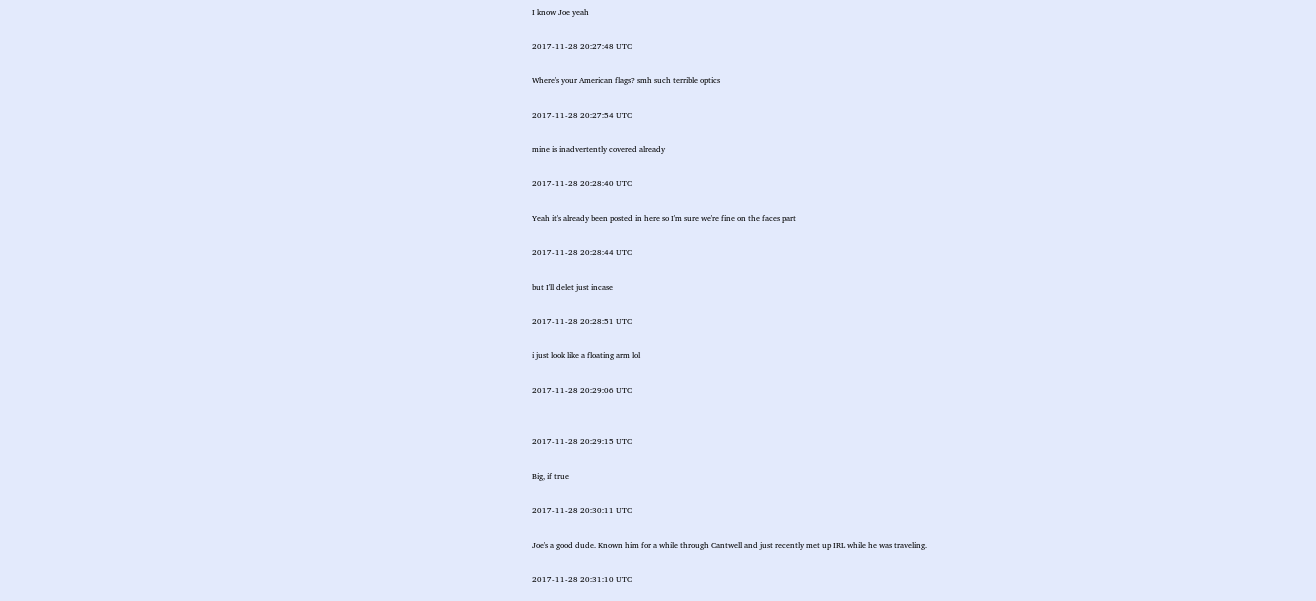I know Joe yeah

2017-11-28 20:27:48 UTC

Where's your American flags? smh such terrible optics

2017-11-28 20:27:54 UTC

mine is inadvertently covered already

2017-11-28 20:28:40 UTC

Yeah it's already been posted in here so I'm sure we're fine on the faces part

2017-11-28 20:28:44 UTC

but I'll delet just incase

2017-11-28 20:28:51 UTC

i just look like a floating arm lol

2017-11-28 20:29:06 UTC


2017-11-28 20:29:15 UTC

Big, if true

2017-11-28 20:30:11 UTC

Joe's a good dude. Known him for a while through Cantwell and just recently met up IRL while he was traveling.

2017-11-28 20:31:10 UTC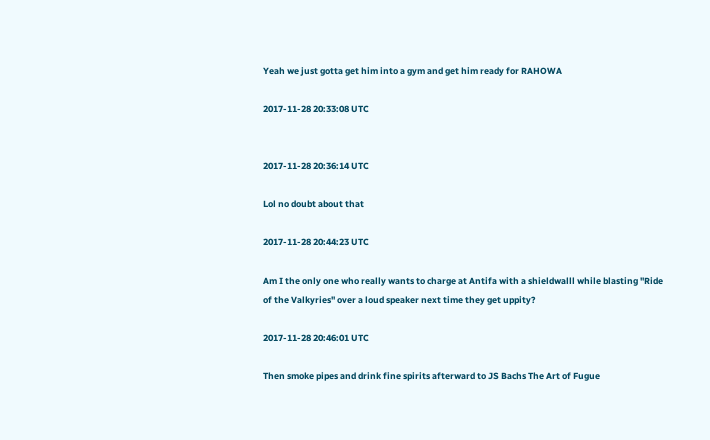Yeah we just gotta get him into a gym and get him ready for RAHOWA

2017-11-28 20:33:08 UTC


2017-11-28 20:36:14 UTC

Lol no doubt about that

2017-11-28 20:44:23 UTC

Am I the only one who really wants to charge at Antifa with a shieldwalll while blasting "Ride of the Valkyries" over a loud speaker next time they get uppity?

2017-11-28 20:46:01 UTC

Then smoke pipes and drink fine spirits afterward to JS Bachs The Art of Fugue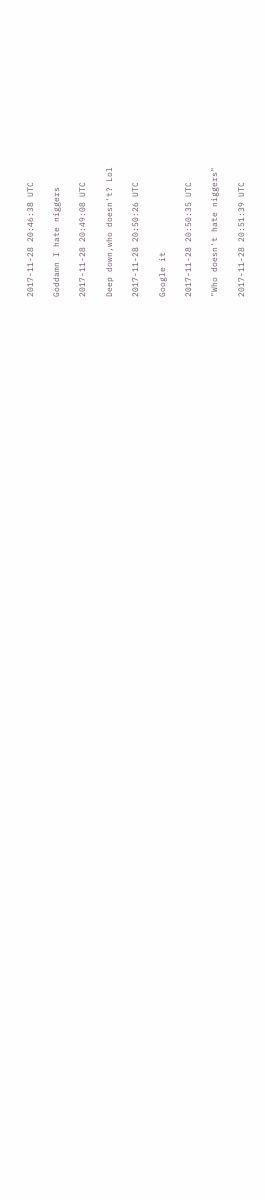2017-11-28 20:46:38 UTC

Goddamn I hate niggers

2017-11-28 20:49:08 UTC

Deep down,who doesn't? Lol

2017-11-28 20:50:26 UTC

Google it

2017-11-28 20:50:35 UTC

"Who doesn't hate niggers"

2017-11-28 20:51:39 UTC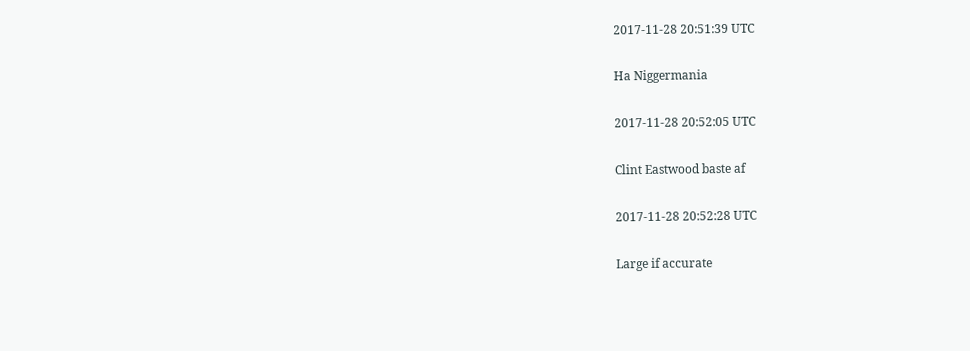2017-11-28 20:51:39 UTC

Ha Niggermania

2017-11-28 20:52:05 UTC

Clint Eastwood baste af

2017-11-28 20:52:28 UTC

Large if accurate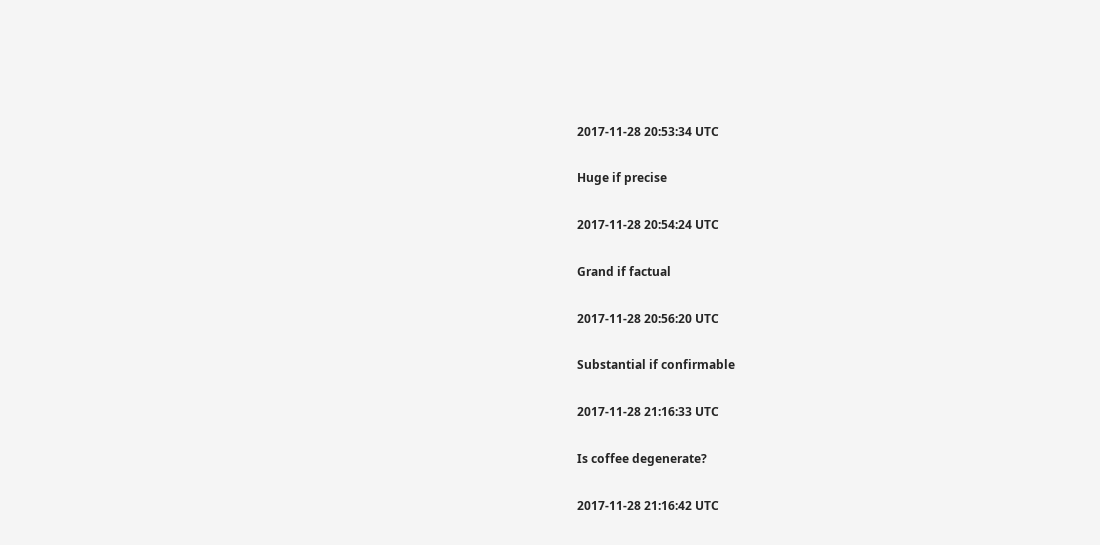2017-11-28 20:53:34 UTC

Huge if precise

2017-11-28 20:54:24 UTC

Grand if factual

2017-11-28 20:56:20 UTC

Substantial if confirmable

2017-11-28 21:16:33 UTC

Is coffee degenerate?

2017-11-28 21:16:42 UTC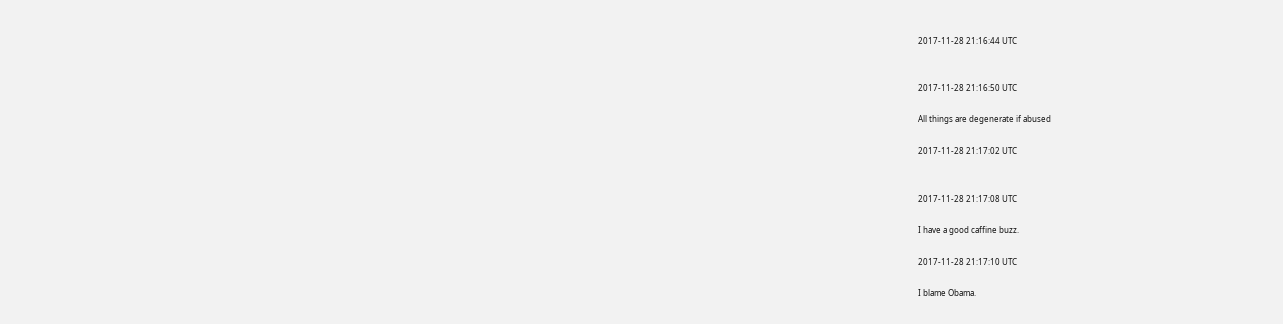2017-11-28 21:16:44 UTC


2017-11-28 21:16:50 UTC

All things are degenerate if abused

2017-11-28 21:17:02 UTC


2017-11-28 21:17:08 UTC

I have a good caffine buzz.

2017-11-28 21:17:10 UTC

I blame Obama.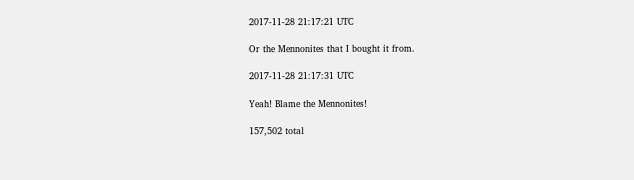2017-11-28 21:17:21 UTC

Or the Mennonites that I bought it from.

2017-11-28 21:17:31 UTC

Yeah! Blame the Mennonites!

157,502 total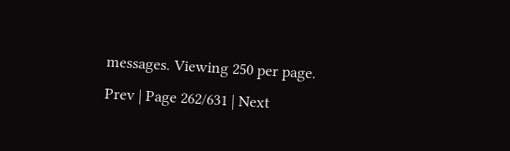messages. Viewing 250 per page.
Prev | Page 262/631 | Next